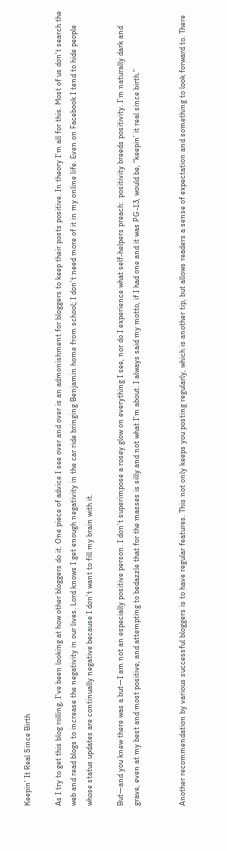Keepin’ It Real Since Birth

As I try to get this blog rolling, I’ve been looking at how other bloggers do it. One piece of advice I see over and over is an admonishment for bloggers to keep their posts positive. In theory I’m all for this. Most of us don’t search the web and read blogs to increase the negativity in our lives. Lord knows I get enough negativity in the car ride bringing Benjamin home from school; I don’t need more of it in my online life. Even on Facebook I tend to hide people whose status updates are continually negative because I don’t want to fill my brain with it.

But—and you knew there was a but—I am not an especially positive person. I don’t superimpose a rosey glow on everything I see, nor do I experience what self-helpers preach:  positivity breeds positivity. I’m naturally dark and grave, even at my best and most positive, and attempting to bedazzle that for the masses is silly and not what I’m about. I always said my motto, if I had one and it was PG-13, would be, “keepin’ it real since birth.”


Another recommendation by various successful bloggers is to have regular features. This not only keeps you posting regularly, which is another tip, but allows readers a sense of expectation and something to look forward to. There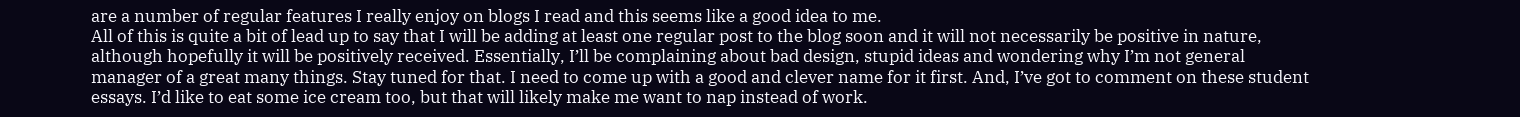are a number of regular features I really enjoy on blogs I read and this seems like a good idea to me.
All of this is quite a bit of lead up to say that I will be adding at least one regular post to the blog soon and it will not necessarily be positive in nature, although hopefully it will be positively received. Essentially, I’ll be complaining about bad design, stupid ideas and wondering why I’m not general manager of a great many things. Stay tuned for that. I need to come up with a good and clever name for it first. And, I’ve got to comment on these student essays. I’d like to eat some ice cream too, but that will likely make me want to nap instead of work.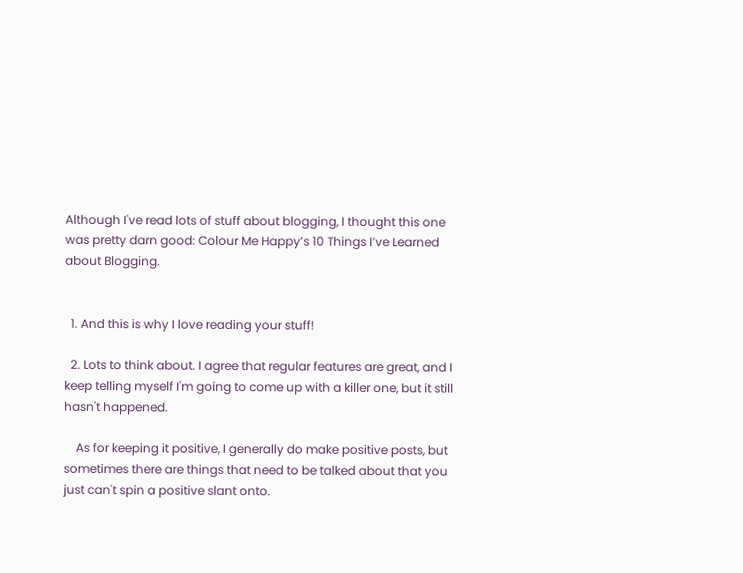Although I've read lots of stuff about blogging, I thought this one was pretty darn good: Colour Me Happy’s 10 Things I’ve Learned about Blogging.


  1. And this is why I love reading your stuff!

  2. Lots to think about. I agree that regular features are great, and I keep telling myself I'm going to come up with a killer one, but it still hasn't happened.

    As for keeping it positive, I generally do make positive posts, but sometimes there are things that need to be talked about that you just can't spin a positive slant onto.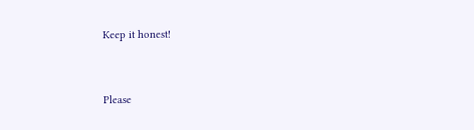Keep it honest!


Please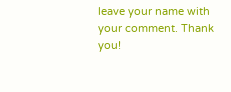leave your name with your comment. Thank you!